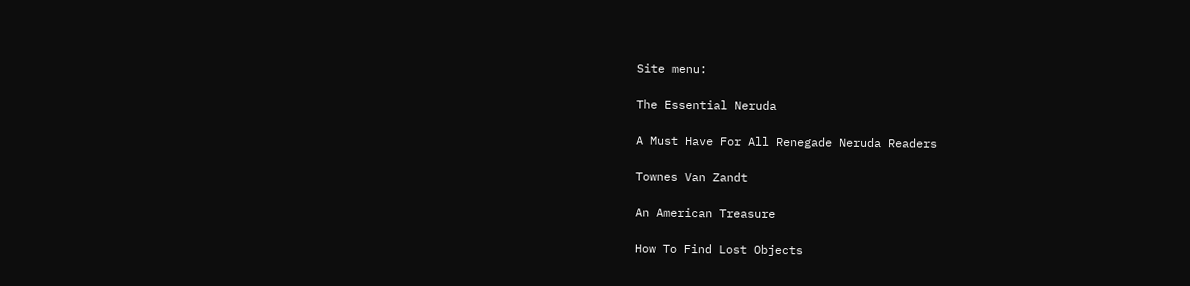Site menu:

The Essential Neruda

A Must Have For All Renegade Neruda Readers

Townes Van Zandt

An American Treasure

How To Find Lost Objects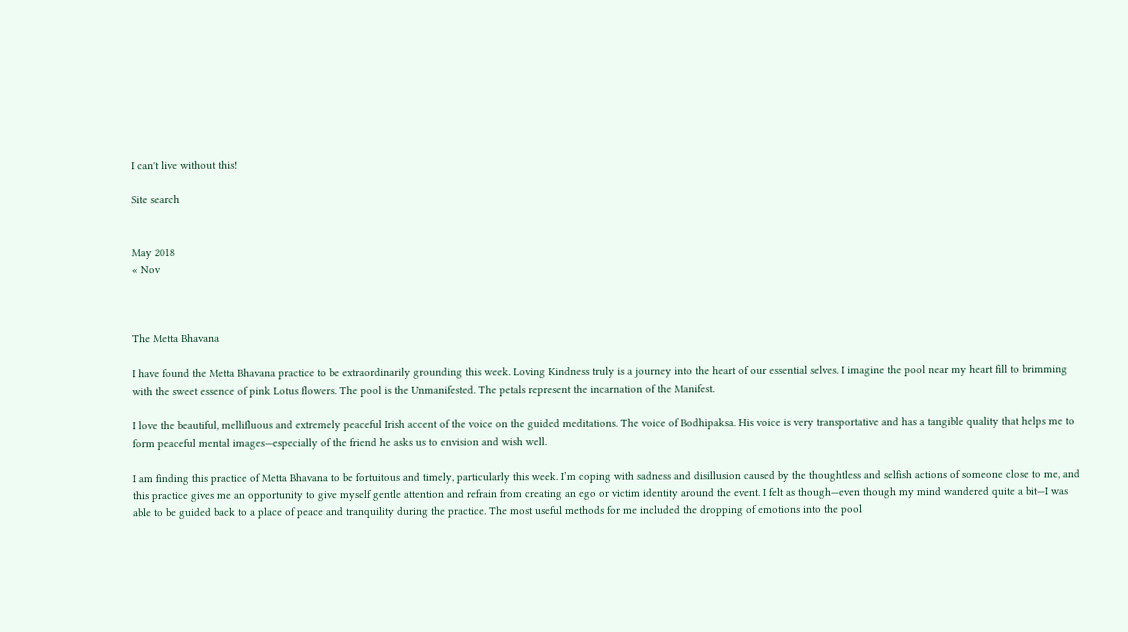I can't live without this!

Site search


May 2018
« Nov



The Metta Bhavana

I have found the Metta Bhavana practice to be extraordinarily grounding this week. Loving Kindness truly is a journey into the heart of our essential selves. I imagine the pool near my heart fill to brimming with the sweet essence of pink Lotus flowers. The pool is the Unmanifested. The petals represent the incarnation of the Manifest.

I love the beautiful, mellifluous and extremely peaceful Irish accent of the voice on the guided meditations. The voice of Bodhipaksa. His voice is very transportative and has a tangible quality that helps me to form peaceful mental images—especially of the friend he asks us to envision and wish well.

I am finding this practice of Metta Bhavana to be fortuitous and timely, particularly this week. I’m coping with sadness and disillusion caused by the thoughtless and selfish actions of someone close to me, and this practice gives me an opportunity to give myself gentle attention and refrain from creating an ego or victim identity around the event. I felt as though—even though my mind wandered quite a bit—I was able to be guided back to a place of peace and tranquility during the practice. The most useful methods for me included the dropping of emotions into the pool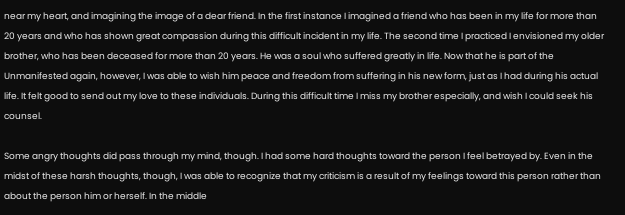near my heart, and imagining the image of a dear friend. In the first instance I imagined a friend who has been in my life for more than 20 years and who has shown great compassion during this difficult incident in my life. The second time I practiced I envisioned my older brother, who has been deceased for more than 20 years. He was a soul who suffered greatly in life. Now that he is part of the Unmanifested again, however, I was able to wish him peace and freedom from suffering in his new form, just as I had during his actual life. It felt good to send out my love to these individuals. During this difficult time I miss my brother especially, and wish I could seek his counsel.

Some angry thoughts did pass through my mind, though. I had some hard thoughts toward the person I feel betrayed by. Even in the midst of these harsh thoughts, though, I was able to recognize that my criticism is a result of my feelings toward this person rather than about the person him or herself. In the middle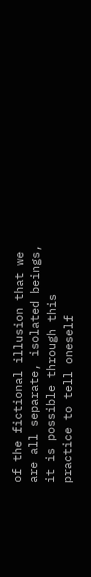of the fictional illusion that we are all separate, isolated beings, it is possible through this practice to tell oneself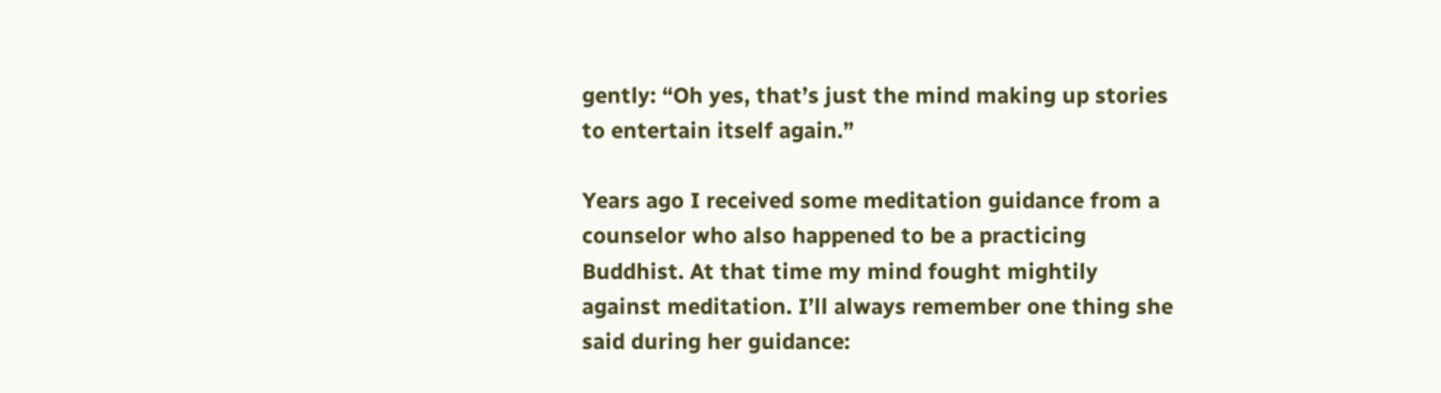gently: “Oh yes, that’s just the mind making up stories to entertain itself again.”

Years ago I received some meditation guidance from a counselor who also happened to be a practicing Buddhist. At that time my mind fought mightily against meditation. I’ll always remember one thing she said during her guidance: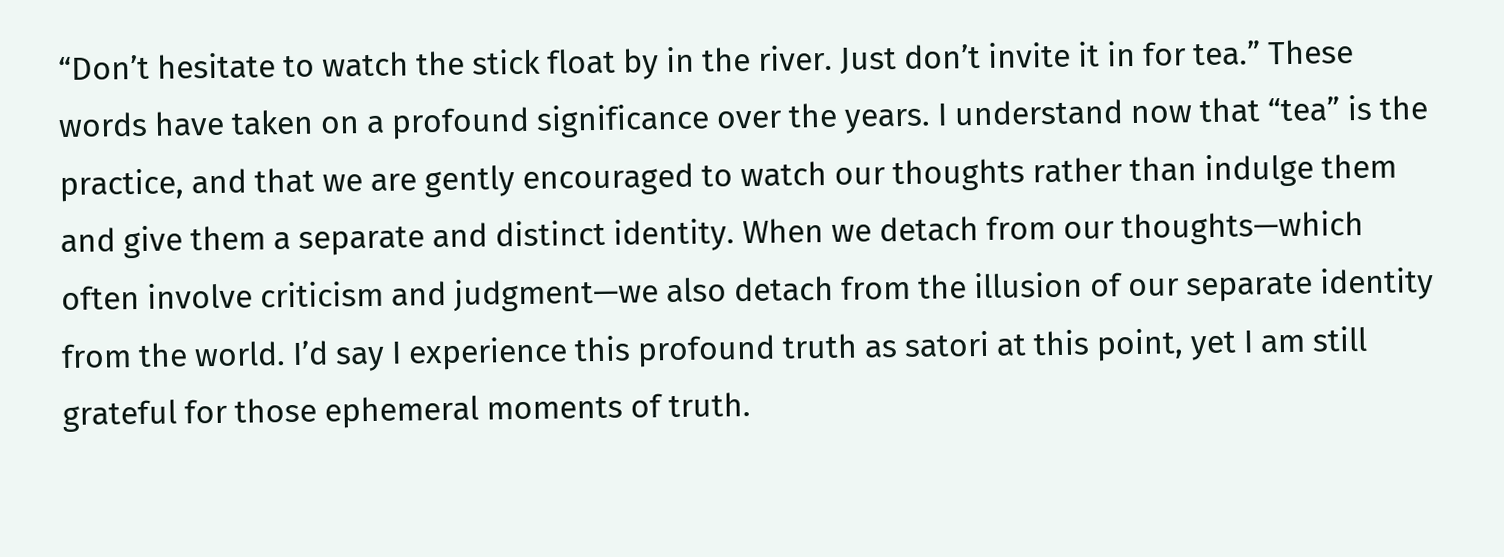“Don’t hesitate to watch the stick float by in the river. Just don’t invite it in for tea.” These words have taken on a profound significance over the years. I understand now that “tea” is the practice, and that we are gently encouraged to watch our thoughts rather than indulge them and give them a separate and distinct identity. When we detach from our thoughts—which often involve criticism and judgment—we also detach from the illusion of our separate identity from the world. I’d say I experience this profound truth as satori at this point, yet I am still grateful for those ephemeral moments of truth.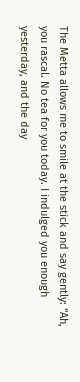The Metta allows me to smile at the stick and say gently: “Ah, you rascal. No tea for you today. I indulged you enough yesterday, and the day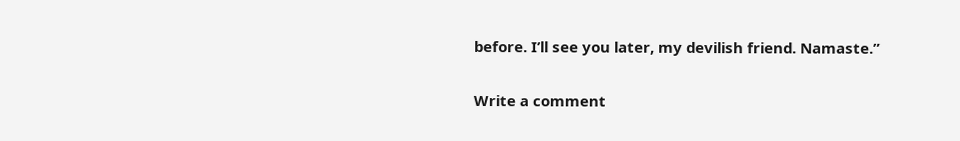before. I’ll see you later, my devilish friend. Namaste.”

Write a comment